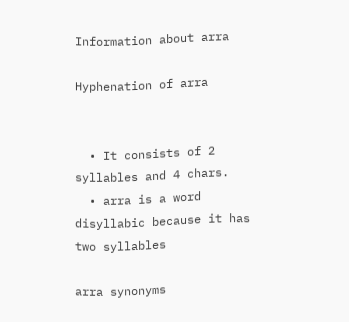Information about arra

Hyphenation of arra


  • It consists of 2 syllables and 4 chars.
  • arra is a word disyllabic because it has two syllables

arra synonyms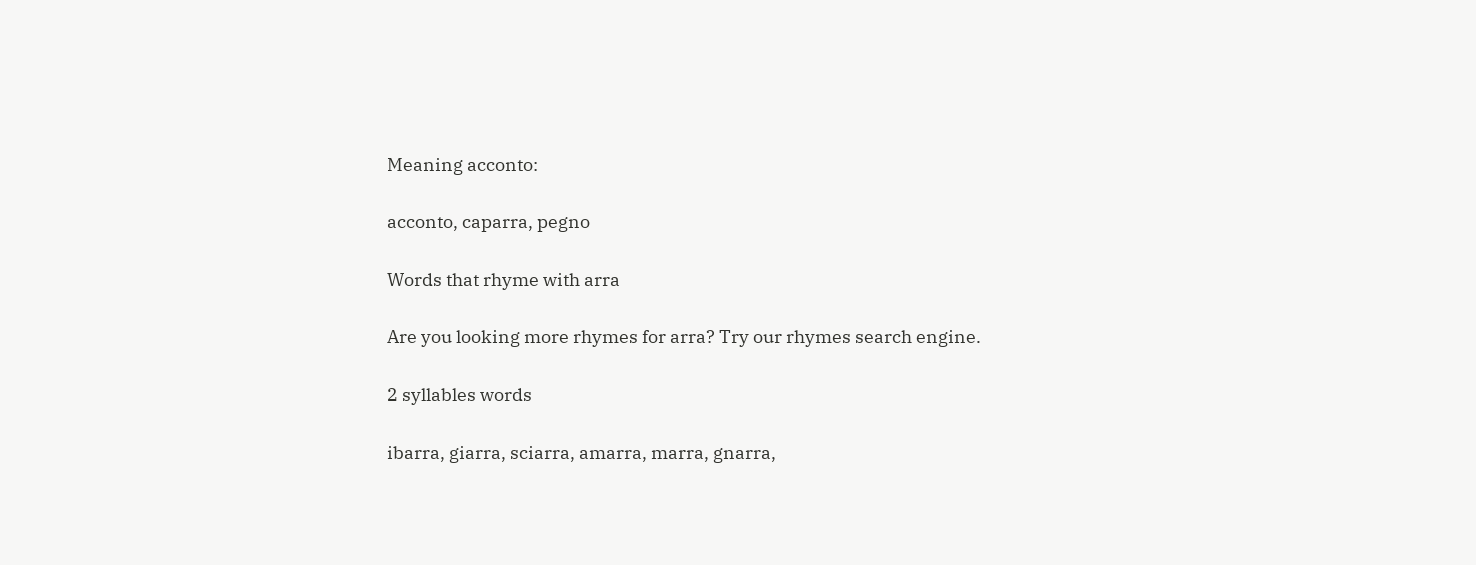Meaning acconto:

acconto, caparra, pegno

Words that rhyme with arra

Are you looking more rhymes for arra? Try our rhymes search engine.

2 syllables words

ibarra, giarra, sciarra, amarra, marra, gnarra,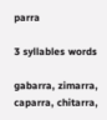parra

3 syllables words

gabarra, zimarra, caparra, chitarra,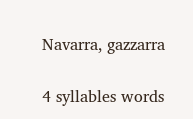Navarra, gazzarra

4 syllables words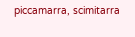piccamarra, scimitarra